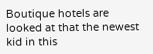Boutique hotels are looked at that the newest kid in this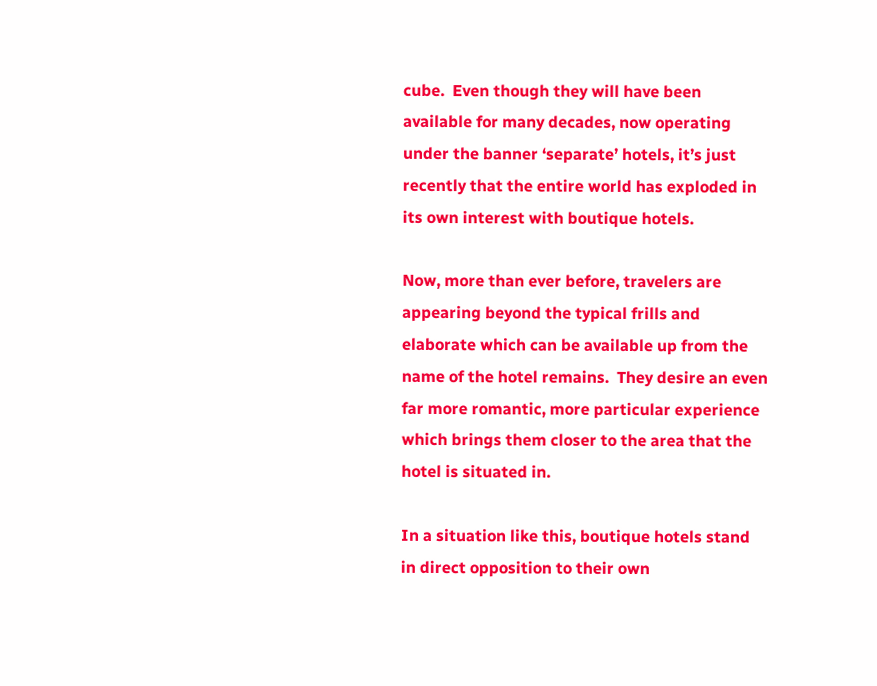cube.  Even though they will have been available for many decades, now operating under the banner ‘separate’ hotels, it’s just recently that the entire world has exploded in its own interest with boutique hotels.

Now, more than ever before, travelers are appearing beyond the typical frills and elaborate which can be available up from the name of the hotel remains.  They desire an even far more romantic, more particular experience which brings them closer to the area that the hotel is situated in.

In a situation like this, boutique hotels stand in direct opposition to their own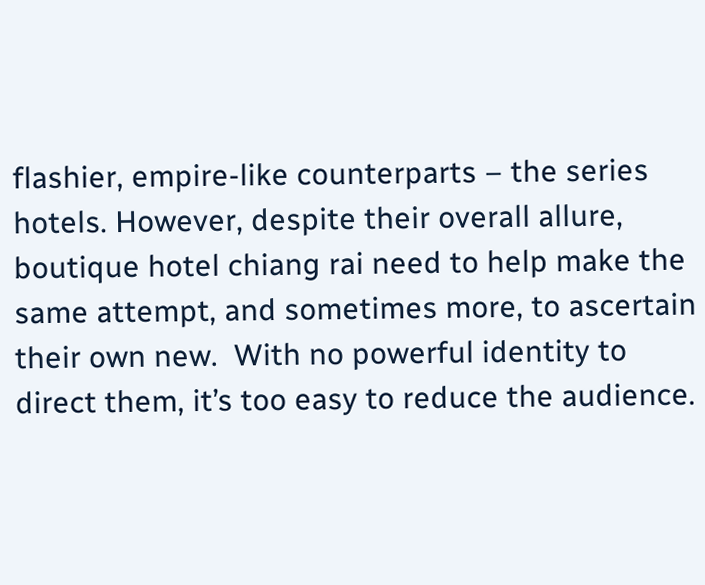flashier, empire-like counterparts – the series hotels. However, despite their overall allure, boutique hotel chiang rai need to help make the same attempt, and sometimes more, to ascertain their own new.  With no powerful identity to direct them, it’s too easy to reduce the audience.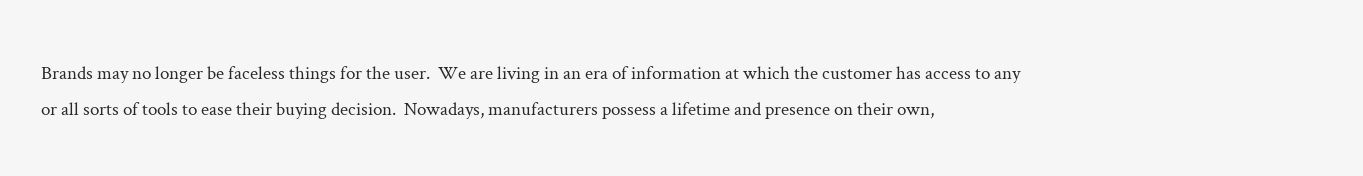Brands may no longer be faceless things for the user.  We are living in an era of information at which the customer has access to any or all sorts of tools to ease their buying decision.  Nowadays, manufacturers possess a lifetime and presence on their own,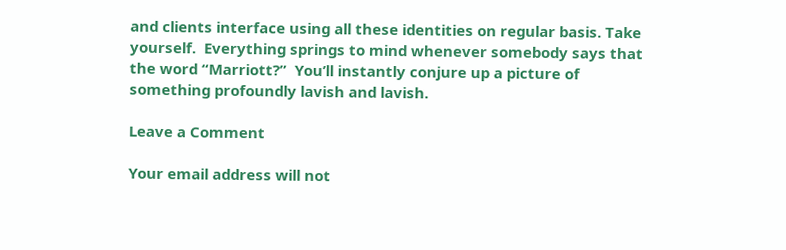and clients interface using all these identities on regular basis. Take yourself.  Everything springs to mind whenever somebody says that the word “Marriott?”  You’ll instantly conjure up a picture of something profoundly lavish and lavish.

Leave a Comment

Your email address will not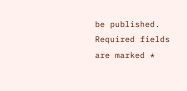be published. Required fields are marked *